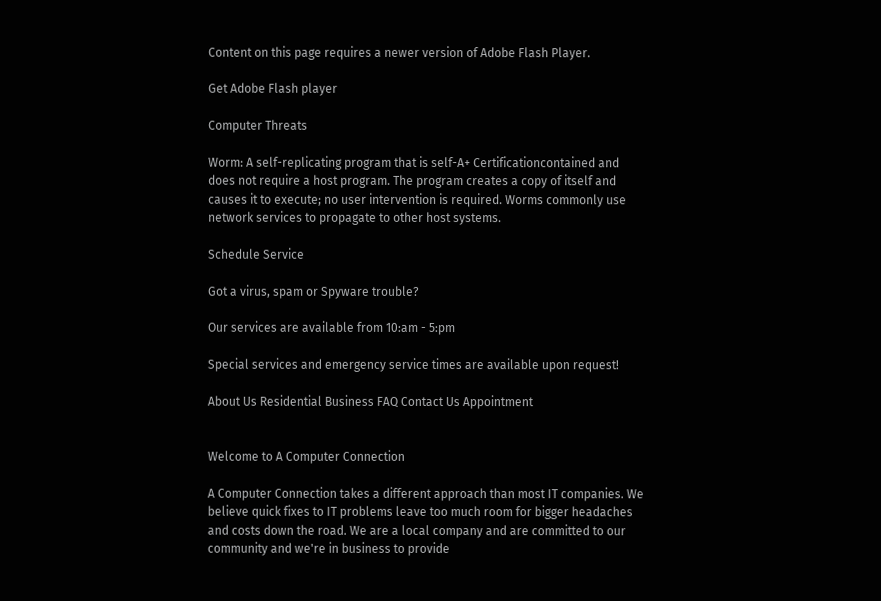Content on this page requires a newer version of Adobe Flash Player.

Get Adobe Flash player

Computer Threats

Worm: A self-replicating program that is self-A+ Certificationcontained and does not require a host program. The program creates a copy of itself and causes it to execute; no user intervention is required. Worms commonly use network services to propagate to other host systems.

Schedule Service

Got a virus, spam or Spyware trouble?

Our services are available from 10:am - 5:pm

Special services and emergency service times are available upon request!

About Us Residential Business FAQ Contact Us Appointment


Welcome to A Computer Connection

A Computer Connection takes a different approach than most IT companies. We believe quick fixes to IT problems leave too much room for bigger headaches and costs down the road. We are a local company and are committed to our community and we're in business to provide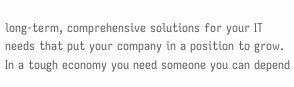long-term, comprehensive solutions for your IT needs that put your company in a position to grow. In a tough economy you need someone you can depend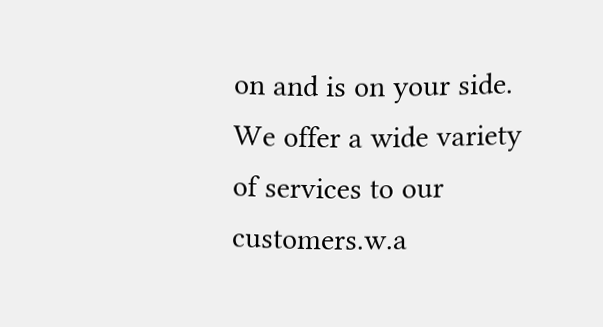on and is on your side. We offer a wide variety of services to our customers.w.a